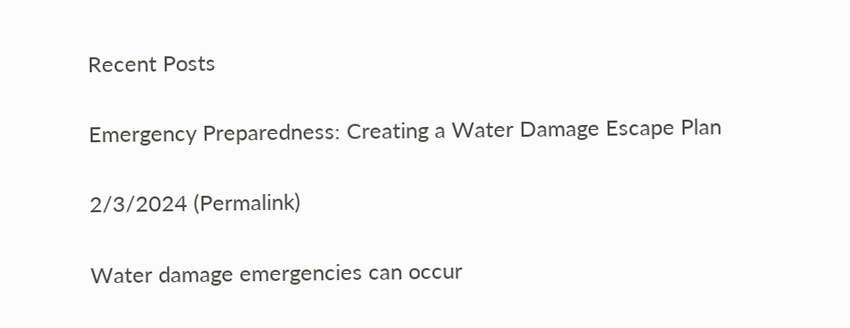Recent Posts

Emergency Preparedness: Creating a Water Damage Escape Plan

2/3/2024 (Permalink)

Water damage emergencies can occur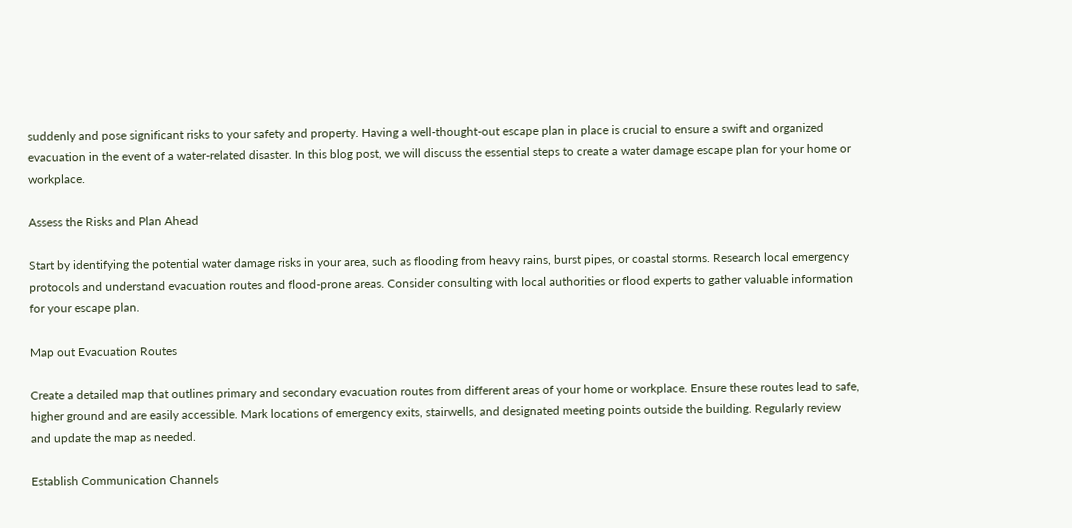suddenly and pose significant risks to your safety and property. Having a well-thought-out escape plan in place is crucial to ensure a swift and organized evacuation in the event of a water-related disaster. In this blog post, we will discuss the essential steps to create a water damage escape plan for your home or workplace.

Assess the Risks and Plan Ahead

Start by identifying the potential water damage risks in your area, such as flooding from heavy rains, burst pipes, or coastal storms. Research local emergency protocols and understand evacuation routes and flood-prone areas. Consider consulting with local authorities or flood experts to gather valuable information for your escape plan.

Map out Evacuation Routes

Create a detailed map that outlines primary and secondary evacuation routes from different areas of your home or workplace. Ensure these routes lead to safe, higher ground and are easily accessible. Mark locations of emergency exits, stairwells, and designated meeting points outside the building. Regularly review and update the map as needed.

Establish Communication Channels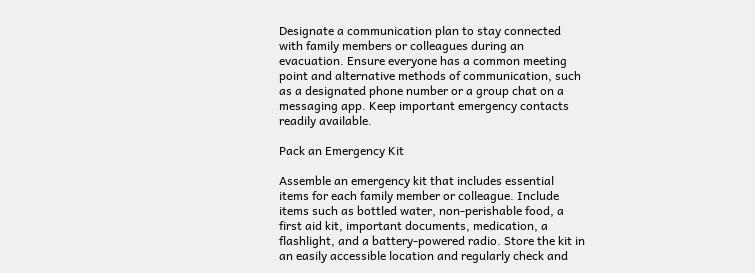Designate a communication plan to stay connected with family members or colleagues during an evacuation. Ensure everyone has a common meeting point and alternative methods of communication, such as a designated phone number or a group chat on a messaging app. Keep important emergency contacts readily available.

Pack an Emergency Kit

Assemble an emergency kit that includes essential items for each family member or colleague. Include items such as bottled water, non-perishable food, a first aid kit, important documents, medication, a flashlight, and a battery-powered radio. Store the kit in an easily accessible location and regularly check and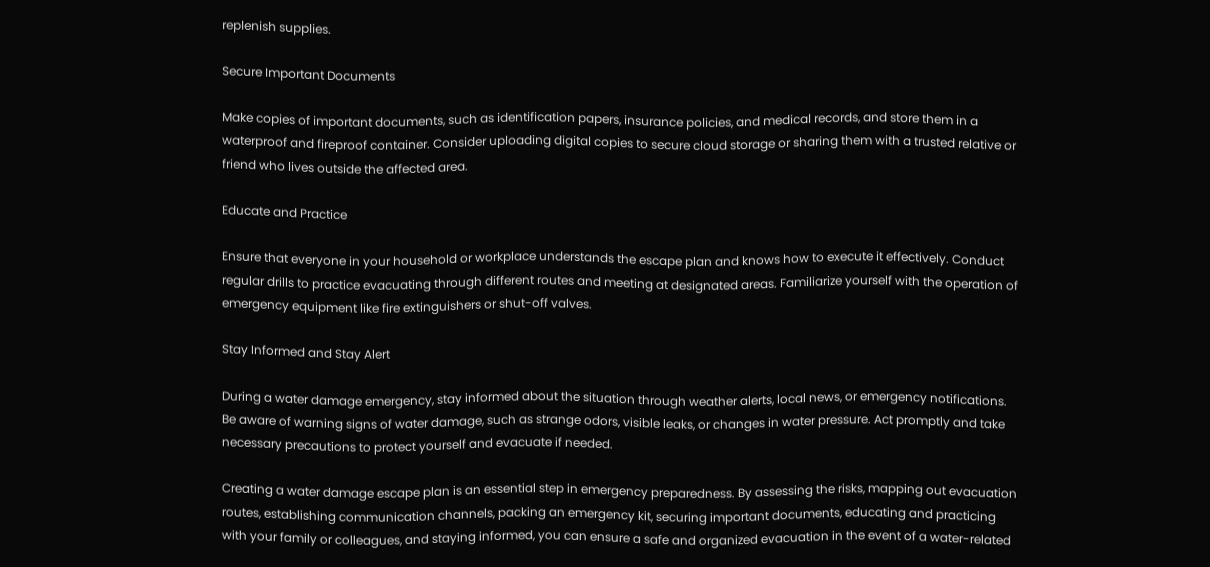replenish supplies.

Secure Important Documents

Make copies of important documents, such as identification papers, insurance policies, and medical records, and store them in a waterproof and fireproof container. Consider uploading digital copies to secure cloud storage or sharing them with a trusted relative or friend who lives outside the affected area.

Educate and Practice

Ensure that everyone in your household or workplace understands the escape plan and knows how to execute it effectively. Conduct regular drills to practice evacuating through different routes and meeting at designated areas. Familiarize yourself with the operation of emergency equipment like fire extinguishers or shut-off valves.

Stay Informed and Stay Alert

During a water damage emergency, stay informed about the situation through weather alerts, local news, or emergency notifications. Be aware of warning signs of water damage, such as strange odors, visible leaks, or changes in water pressure. Act promptly and take necessary precautions to protect yourself and evacuate if needed.

Creating a water damage escape plan is an essential step in emergency preparedness. By assessing the risks, mapping out evacuation routes, establishing communication channels, packing an emergency kit, securing important documents, educating and practicing with your family or colleagues, and staying informed, you can ensure a safe and organized evacuation in the event of a water-related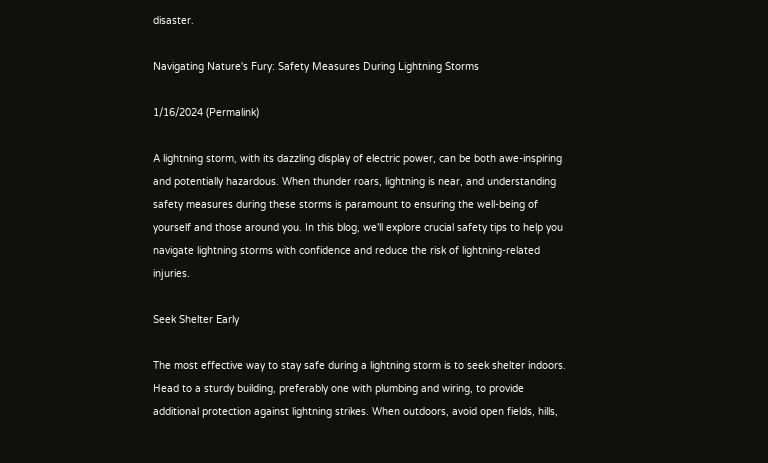disaster.

Navigating Nature's Fury: Safety Measures During Lightning Storms

1/16/2024 (Permalink)

A lightning storm, with its dazzling display of electric power, can be both awe-inspiring and potentially hazardous. When thunder roars, lightning is near, and understanding safety measures during these storms is paramount to ensuring the well-being of yourself and those around you. In this blog, we'll explore crucial safety tips to help you navigate lightning storms with confidence and reduce the risk of lightning-related injuries.

Seek Shelter Early

The most effective way to stay safe during a lightning storm is to seek shelter indoors. Head to a sturdy building, preferably one with plumbing and wiring, to provide additional protection against lightning strikes. When outdoors, avoid open fields, hills,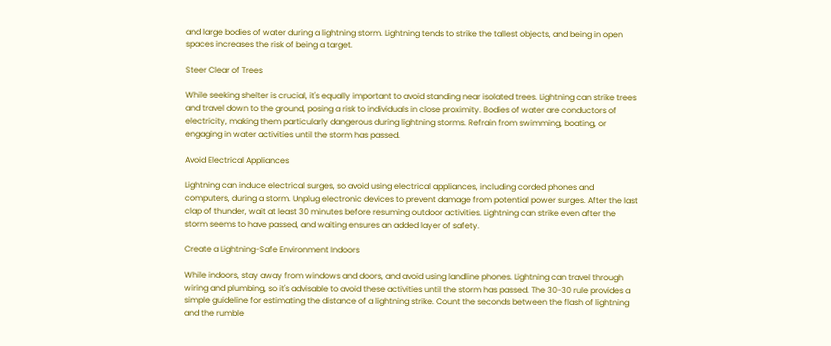and large bodies of water during a lightning storm. Lightning tends to strike the tallest objects, and being in open spaces increases the risk of being a target.

Steer Clear of Trees

While seeking shelter is crucial, it's equally important to avoid standing near isolated trees. Lightning can strike trees and travel down to the ground, posing a risk to individuals in close proximity. Bodies of water are conductors of electricity, making them particularly dangerous during lightning storms. Refrain from swimming, boating, or engaging in water activities until the storm has passed.

Avoid Electrical Appliances

Lightning can induce electrical surges, so avoid using electrical appliances, including corded phones and computers, during a storm. Unplug electronic devices to prevent damage from potential power surges. After the last clap of thunder, wait at least 30 minutes before resuming outdoor activities. Lightning can strike even after the storm seems to have passed, and waiting ensures an added layer of safety.

Create a Lightning-Safe Environment Indoors

While indoors, stay away from windows and doors, and avoid using landline phones. Lightning can travel through wiring and plumbing, so it's advisable to avoid these activities until the storm has passed. The 30-30 rule provides a simple guideline for estimating the distance of a lightning strike. Count the seconds between the flash of lightning and the rumble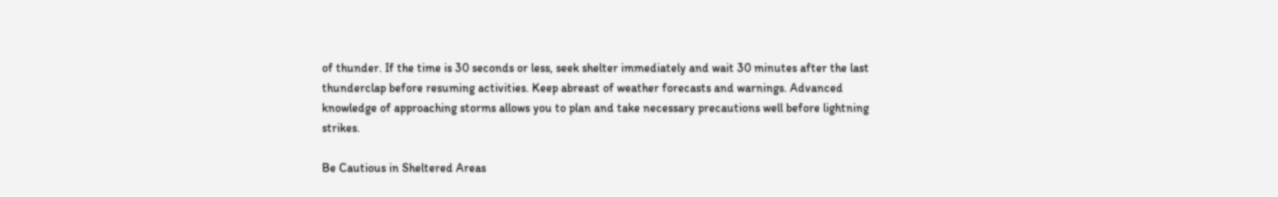of thunder. If the time is 30 seconds or less, seek shelter immediately and wait 30 minutes after the last thunderclap before resuming activities. Keep abreast of weather forecasts and warnings. Advanced knowledge of approaching storms allows you to plan and take necessary precautions well before lightning strikes.

Be Cautious in Sheltered Areas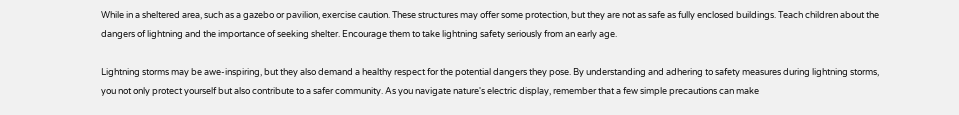While in a sheltered area, such as a gazebo or pavilion, exercise caution. These structures may offer some protection, but they are not as safe as fully enclosed buildings. Teach children about the dangers of lightning and the importance of seeking shelter. Encourage them to take lightning safety seriously from an early age.

Lightning storms may be awe-inspiring, but they also demand a healthy respect for the potential dangers they pose. By understanding and adhering to safety measures during lightning storms, you not only protect yourself but also contribute to a safer community. As you navigate nature's electric display, remember that a few simple precautions can make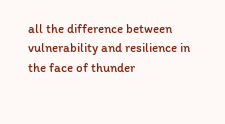all the difference between vulnerability and resilience in the face of thunder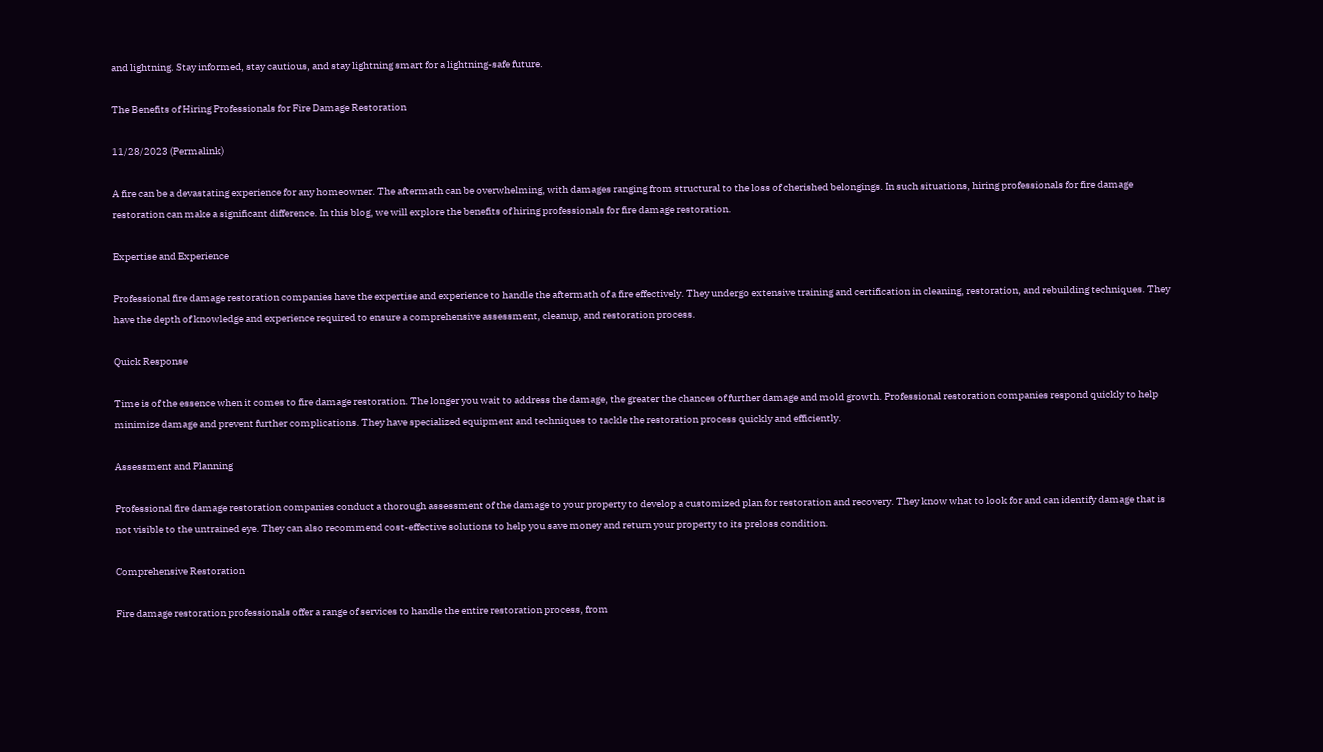and lightning. Stay informed, stay cautious, and stay lightning smart for a lightning-safe future.

The Benefits of Hiring Professionals for Fire Damage Restoration

11/28/2023 (Permalink)

A fire can be a devastating experience for any homeowner. The aftermath can be overwhelming, with damages ranging from structural to the loss of cherished belongings. In such situations, hiring professionals for fire damage restoration can make a significant difference. In this blog, we will explore the benefits of hiring professionals for fire damage restoration.

Expertise and Experience

Professional fire damage restoration companies have the expertise and experience to handle the aftermath of a fire effectively. They undergo extensive training and certification in cleaning, restoration, and rebuilding techniques. They have the depth of knowledge and experience required to ensure a comprehensive assessment, cleanup, and restoration process.

Quick Response

Time is of the essence when it comes to fire damage restoration. The longer you wait to address the damage, the greater the chances of further damage and mold growth. Professional restoration companies respond quickly to help minimize damage and prevent further complications. They have specialized equipment and techniques to tackle the restoration process quickly and efficiently.

Assessment and Planning

Professional fire damage restoration companies conduct a thorough assessment of the damage to your property to develop a customized plan for restoration and recovery. They know what to look for and can identify damage that is not visible to the untrained eye. They can also recommend cost-effective solutions to help you save money and return your property to its preloss condition.

Comprehensive Restoration

Fire damage restoration professionals offer a range of services to handle the entire restoration process, from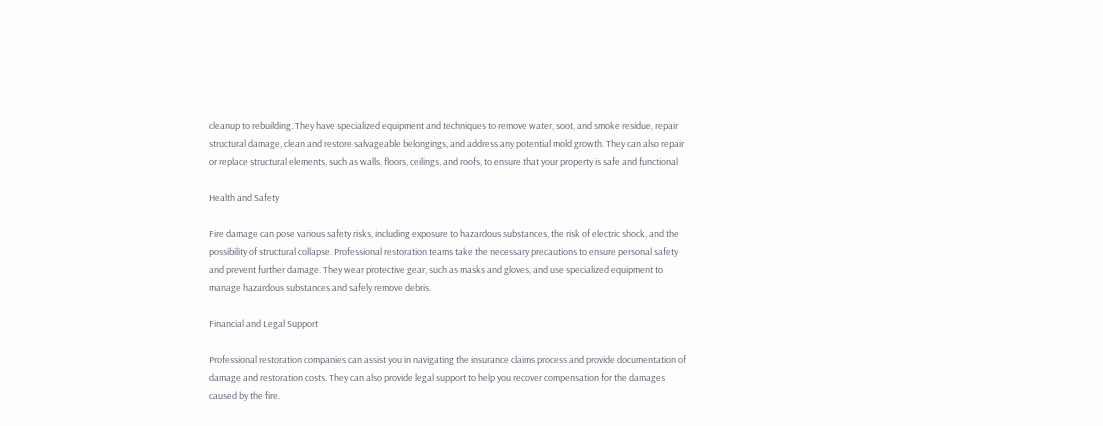cleanup to rebuilding. They have specialized equipment and techniques to remove water, soot, and smoke residue, repair structural damage, clean and restore salvageable belongings, and address any potential mold growth. They can also repair or replace structural elements, such as walls, floors, ceilings, and roofs, to ensure that your property is safe and functional

Health and Safety

Fire damage can pose various safety risks, including exposure to hazardous substances, the risk of electric shock, and the possibility of structural collapse. Professional restoration teams take the necessary precautions to ensure personal safety and prevent further damage. They wear protective gear, such as masks and gloves, and use specialized equipment to manage hazardous substances and safely remove debris.

Financial and Legal Support

Professional restoration companies can assist you in navigating the insurance claims process and provide documentation of damage and restoration costs. They can also provide legal support to help you recover compensation for the damages caused by the fire.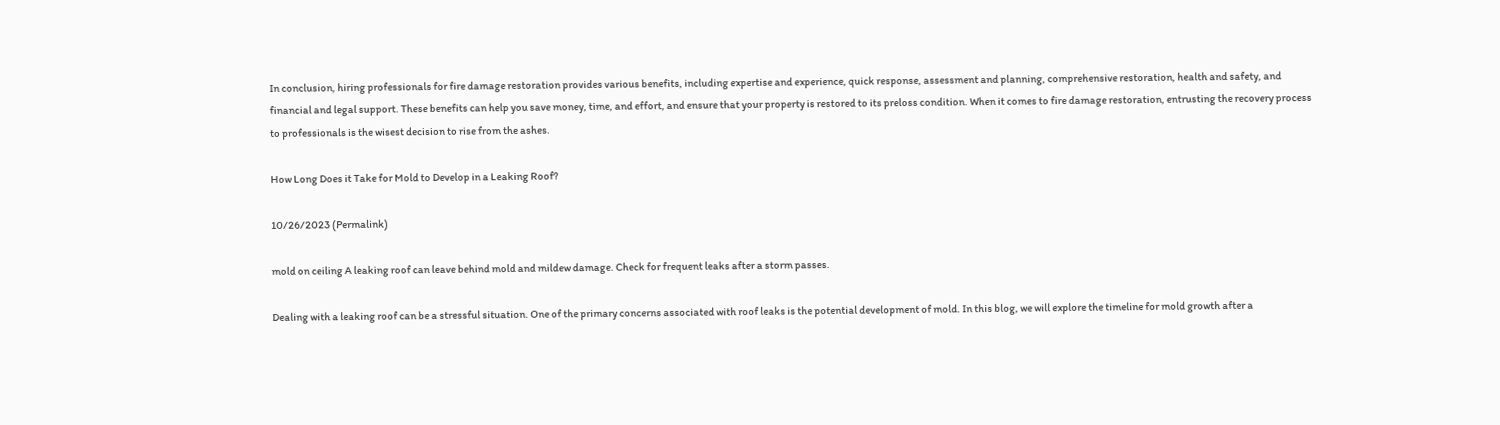In conclusion, hiring professionals for fire damage restoration provides various benefits, including expertise and experience, quick response, assessment and planning, comprehensive restoration, health and safety, and financial and legal support. These benefits can help you save money, time, and effort, and ensure that your property is restored to its preloss condition. When it comes to fire damage restoration, entrusting the recovery process to professionals is the wisest decision to rise from the ashes.

How Long Does it Take for Mold to Develop in a Leaking Roof?

10/26/2023 (Permalink)

mold on ceiling A leaking roof can leave behind mold and mildew damage. Check for frequent leaks after a storm passes.

Dealing with a leaking roof can be a stressful situation. One of the primary concerns associated with roof leaks is the potential development of mold. In this blog, we will explore the timeline for mold growth after a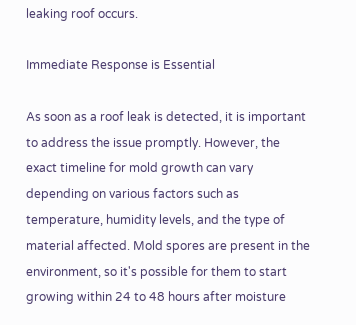leaking roof occurs.

Immediate Response is Essential

As soon as a roof leak is detected, it is important to address the issue promptly. However, the exact timeline for mold growth can vary depending on various factors such as temperature, humidity levels, and the type of material affected. Mold spores are present in the environment, so it's possible for them to start growing within 24 to 48 hours after moisture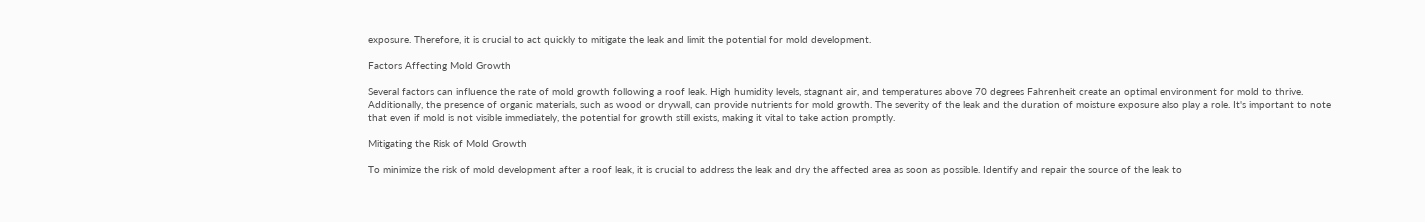exposure. Therefore, it is crucial to act quickly to mitigate the leak and limit the potential for mold development.

Factors Affecting Mold Growth

Several factors can influence the rate of mold growth following a roof leak. High humidity levels, stagnant air, and temperatures above 70 degrees Fahrenheit create an optimal environment for mold to thrive. Additionally, the presence of organic materials, such as wood or drywall, can provide nutrients for mold growth. The severity of the leak and the duration of moisture exposure also play a role. It's important to note that even if mold is not visible immediately, the potential for growth still exists, making it vital to take action promptly.

Mitigating the Risk of Mold Growth

To minimize the risk of mold development after a roof leak, it is crucial to address the leak and dry the affected area as soon as possible. Identify and repair the source of the leak to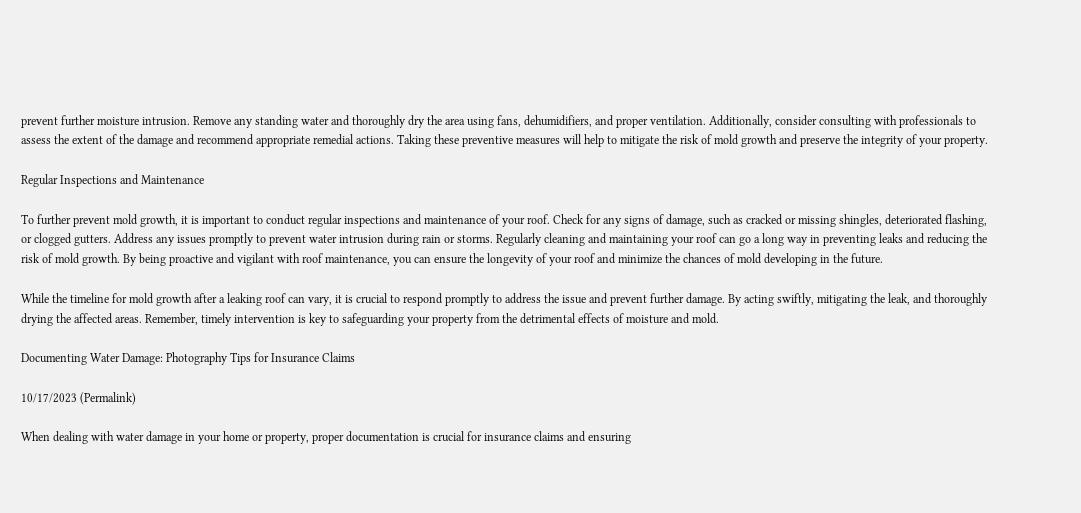prevent further moisture intrusion. Remove any standing water and thoroughly dry the area using fans, dehumidifiers, and proper ventilation. Additionally, consider consulting with professionals to assess the extent of the damage and recommend appropriate remedial actions. Taking these preventive measures will help to mitigate the risk of mold growth and preserve the integrity of your property.

Regular Inspections and Maintenance

To further prevent mold growth, it is important to conduct regular inspections and maintenance of your roof. Check for any signs of damage, such as cracked or missing shingles, deteriorated flashing, or clogged gutters. Address any issues promptly to prevent water intrusion during rain or storms. Regularly cleaning and maintaining your roof can go a long way in preventing leaks and reducing the risk of mold growth. By being proactive and vigilant with roof maintenance, you can ensure the longevity of your roof and minimize the chances of mold developing in the future.

While the timeline for mold growth after a leaking roof can vary, it is crucial to respond promptly to address the issue and prevent further damage. By acting swiftly, mitigating the leak, and thoroughly drying the affected areas. Remember, timely intervention is key to safeguarding your property from the detrimental effects of moisture and mold.

Documenting Water Damage: Photography Tips for Insurance Claims

10/17/2023 (Permalink)

When dealing with water damage in your home or property, proper documentation is crucial for insurance claims and ensuring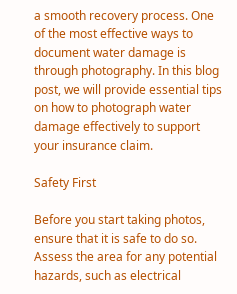a smooth recovery process. One of the most effective ways to document water damage is through photography. In this blog post, we will provide essential tips on how to photograph water damage effectively to support your insurance claim.

Safety First

Before you start taking photos, ensure that it is safe to do so. Assess the area for any potential hazards, such as electrical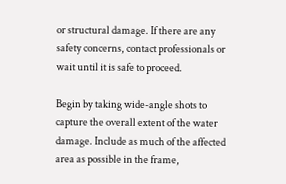or structural damage. If there are any safety concerns, contact professionals or wait until it is safe to proceed.

Begin by taking wide-angle shots to capture the overall extent of the water damage. Include as much of the affected area as possible in the frame,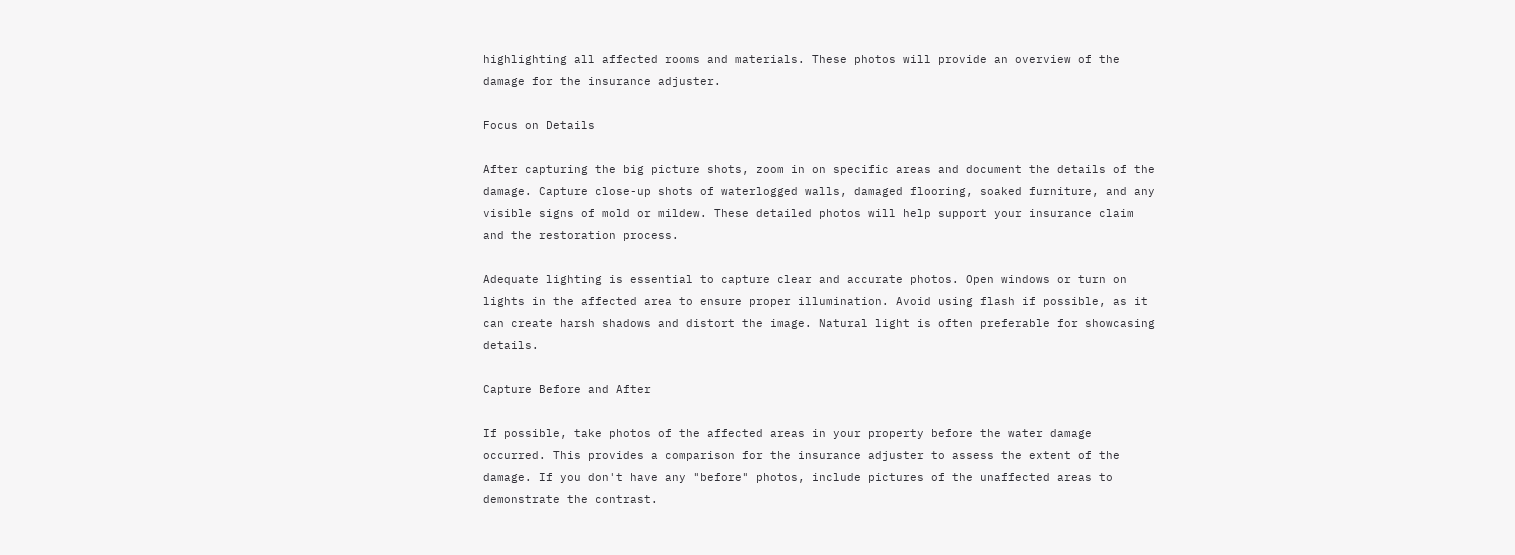highlighting all affected rooms and materials. These photos will provide an overview of the damage for the insurance adjuster.

Focus on Details

After capturing the big picture shots, zoom in on specific areas and document the details of the damage. Capture close-up shots of waterlogged walls, damaged flooring, soaked furniture, and any visible signs of mold or mildew. These detailed photos will help support your insurance claim and the restoration process.

Adequate lighting is essential to capture clear and accurate photos. Open windows or turn on lights in the affected area to ensure proper illumination. Avoid using flash if possible, as it can create harsh shadows and distort the image. Natural light is often preferable for showcasing details.

Capture Before and After

If possible, take photos of the affected areas in your property before the water damage occurred. This provides a comparison for the insurance adjuster to assess the extent of the damage. If you don't have any "before" photos, include pictures of the unaffected areas to demonstrate the contrast.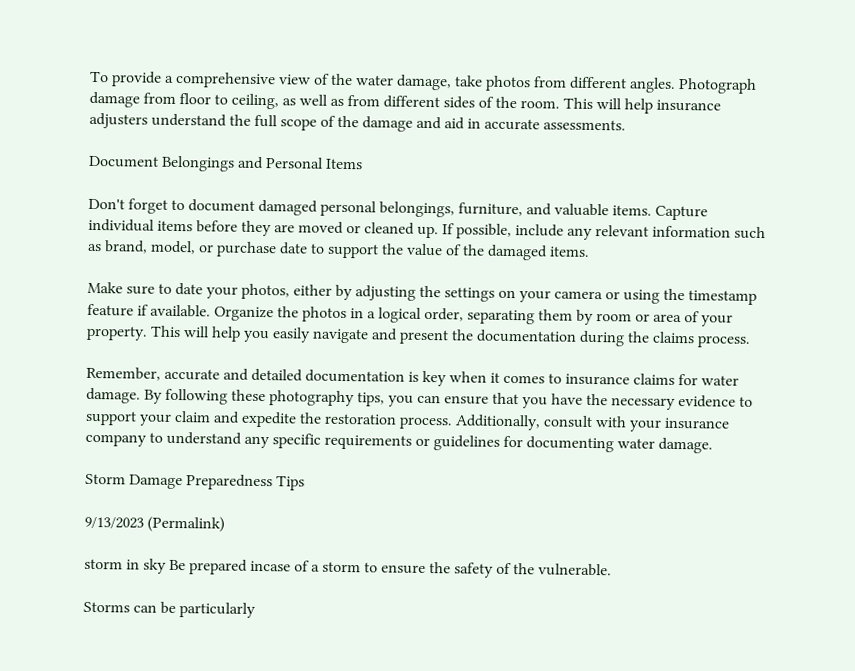To provide a comprehensive view of the water damage, take photos from different angles. Photograph damage from floor to ceiling, as well as from different sides of the room. This will help insurance adjusters understand the full scope of the damage and aid in accurate assessments.

Document Belongings and Personal Items

Don't forget to document damaged personal belongings, furniture, and valuable items. Capture individual items before they are moved or cleaned up. If possible, include any relevant information such as brand, model, or purchase date to support the value of the damaged items.

Make sure to date your photos, either by adjusting the settings on your camera or using the timestamp feature if available. Organize the photos in a logical order, separating them by room or area of your property. This will help you easily navigate and present the documentation during the claims process.

Remember, accurate and detailed documentation is key when it comes to insurance claims for water damage. By following these photography tips, you can ensure that you have the necessary evidence to support your claim and expedite the restoration process. Additionally, consult with your insurance company to understand any specific requirements or guidelines for documenting water damage.

Storm Damage Preparedness Tips

9/13/2023 (Permalink)

storm in sky Be prepared incase of a storm to ensure the safety of the vulnerable.

Storms can be particularly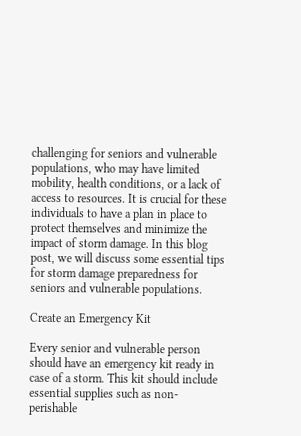challenging for seniors and vulnerable populations, who may have limited mobility, health conditions, or a lack of access to resources. It is crucial for these individuals to have a plan in place to protect themselves and minimize the impact of storm damage. In this blog post, we will discuss some essential tips for storm damage preparedness for seniors and vulnerable populations.

Create an Emergency Kit

Every senior and vulnerable person should have an emergency kit ready in case of a storm. This kit should include essential supplies such as non-perishable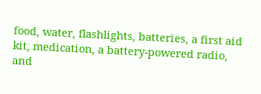food, water, flashlights, batteries, a first aid kit, medication, a battery-powered radio, and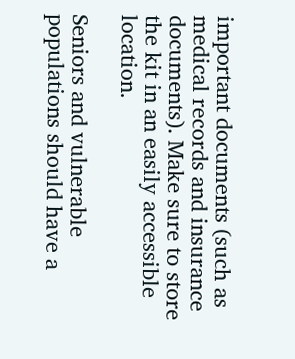important documents (such as medical records and insurance documents). Make sure to store the kit in an easily accessible location.

Seniors and vulnerable populations should have a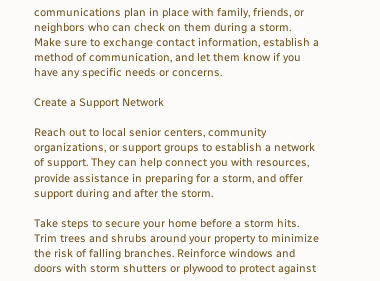communications plan in place with family, friends, or neighbors who can check on them during a storm. Make sure to exchange contact information, establish a method of communication, and let them know if you have any specific needs or concerns.

Create a Support Network

Reach out to local senior centers, community organizations, or support groups to establish a network of support. They can help connect you with resources, provide assistance in preparing for a storm, and offer support during and after the storm.

Take steps to secure your home before a storm hits. Trim trees and shrubs around your property to minimize the risk of falling branches. Reinforce windows and doors with storm shutters or plywood to protect against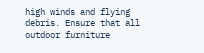high winds and flying debris. Ensure that all outdoor furniture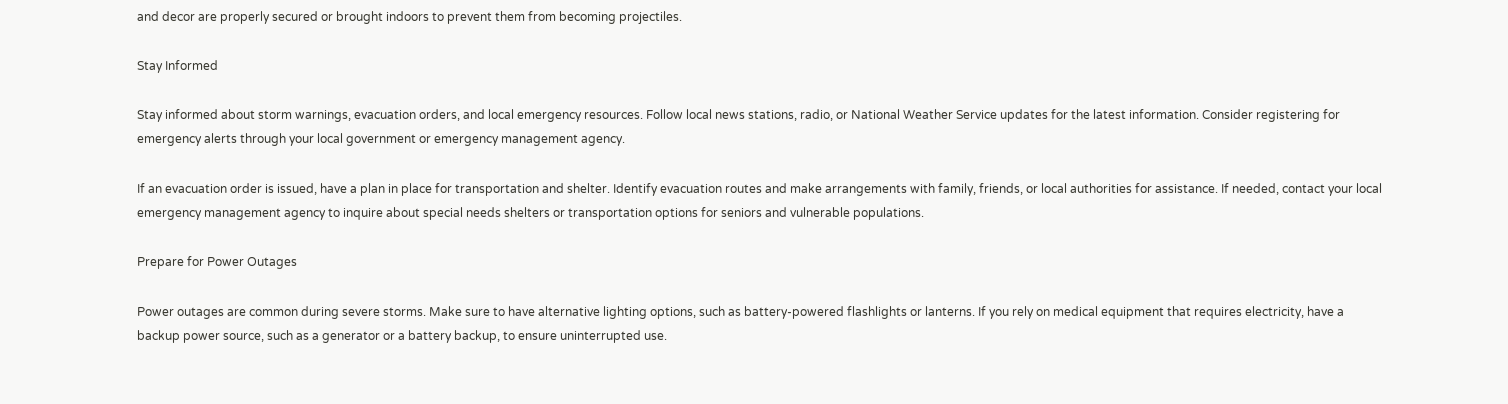and decor are properly secured or brought indoors to prevent them from becoming projectiles.

Stay Informed

Stay informed about storm warnings, evacuation orders, and local emergency resources. Follow local news stations, radio, or National Weather Service updates for the latest information. Consider registering for emergency alerts through your local government or emergency management agency.

If an evacuation order is issued, have a plan in place for transportation and shelter. Identify evacuation routes and make arrangements with family, friends, or local authorities for assistance. If needed, contact your local emergency management agency to inquire about special needs shelters or transportation options for seniors and vulnerable populations.

Prepare for Power Outages

Power outages are common during severe storms. Make sure to have alternative lighting options, such as battery-powered flashlights or lanterns. If you rely on medical equipment that requires electricity, have a backup power source, such as a generator or a battery backup, to ensure uninterrupted use.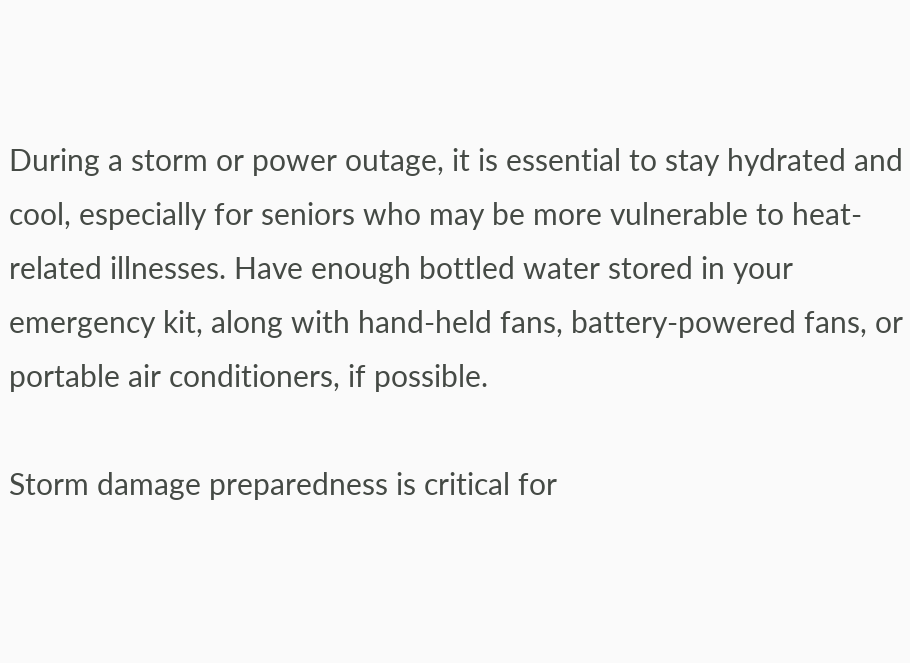During a storm or power outage, it is essential to stay hydrated and cool, especially for seniors who may be more vulnerable to heat-related illnesses. Have enough bottled water stored in your emergency kit, along with hand-held fans, battery-powered fans, or portable air conditioners, if possible.

Storm damage preparedness is critical for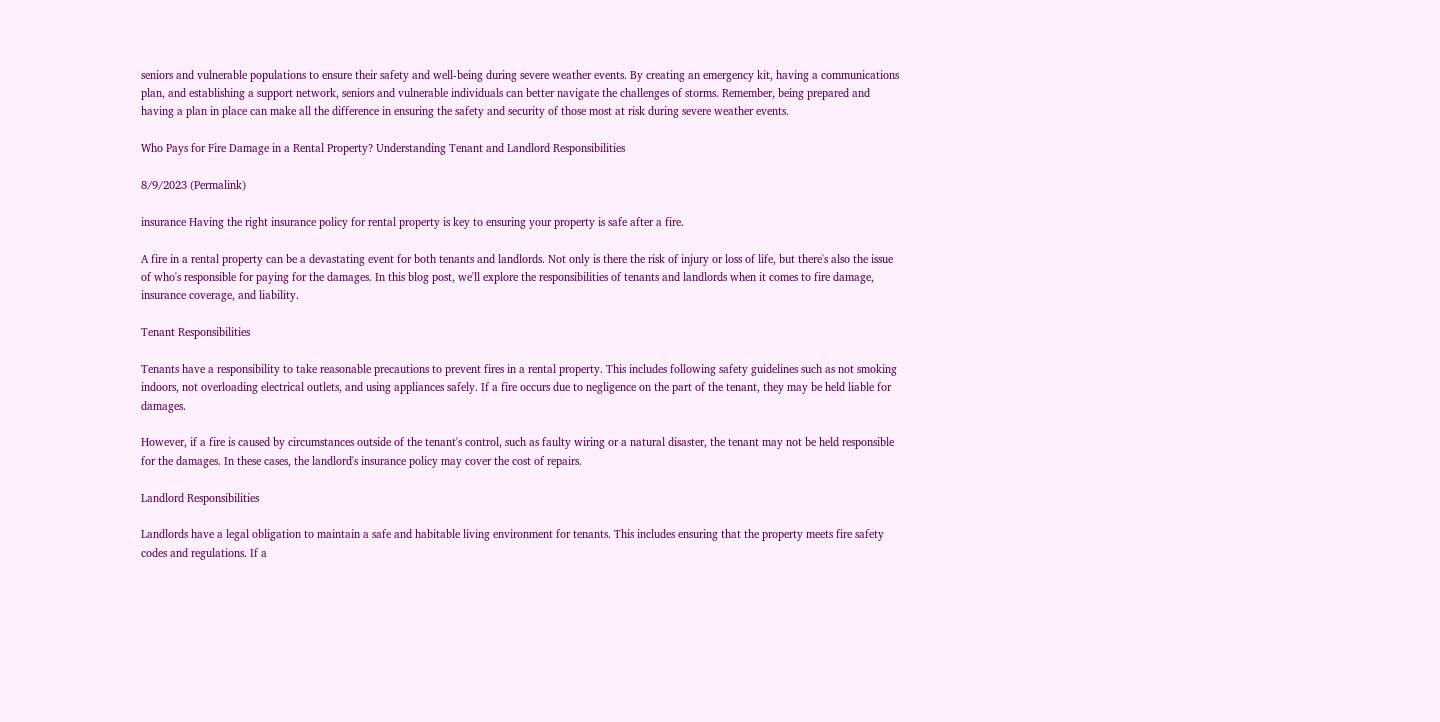seniors and vulnerable populations to ensure their safety and well-being during severe weather events. By creating an emergency kit, having a communications plan, and establishing a support network, seniors and vulnerable individuals can better navigate the challenges of storms. Remember, being prepared and having a plan in place can make all the difference in ensuring the safety and security of those most at risk during severe weather events.

Who Pays for Fire Damage in a Rental Property? Understanding Tenant and Landlord Responsibilities

8/9/2023 (Permalink)

insurance Having the right insurance policy for rental property is key to ensuring your property is safe after a fire.

A fire in a rental property can be a devastating event for both tenants and landlords. Not only is there the risk of injury or loss of life, but there's also the issue of who's responsible for paying for the damages. In this blog post, we'll explore the responsibilities of tenants and landlords when it comes to fire damage, insurance coverage, and liability.

Tenant Responsibilities

Tenants have a responsibility to take reasonable precautions to prevent fires in a rental property. This includes following safety guidelines such as not smoking indoors, not overloading electrical outlets, and using appliances safely. If a fire occurs due to negligence on the part of the tenant, they may be held liable for damages.

However, if a fire is caused by circumstances outside of the tenant's control, such as faulty wiring or a natural disaster, the tenant may not be held responsible for the damages. In these cases, the landlord's insurance policy may cover the cost of repairs.

Landlord Responsibilities

Landlords have a legal obligation to maintain a safe and habitable living environment for tenants. This includes ensuring that the property meets fire safety codes and regulations. If a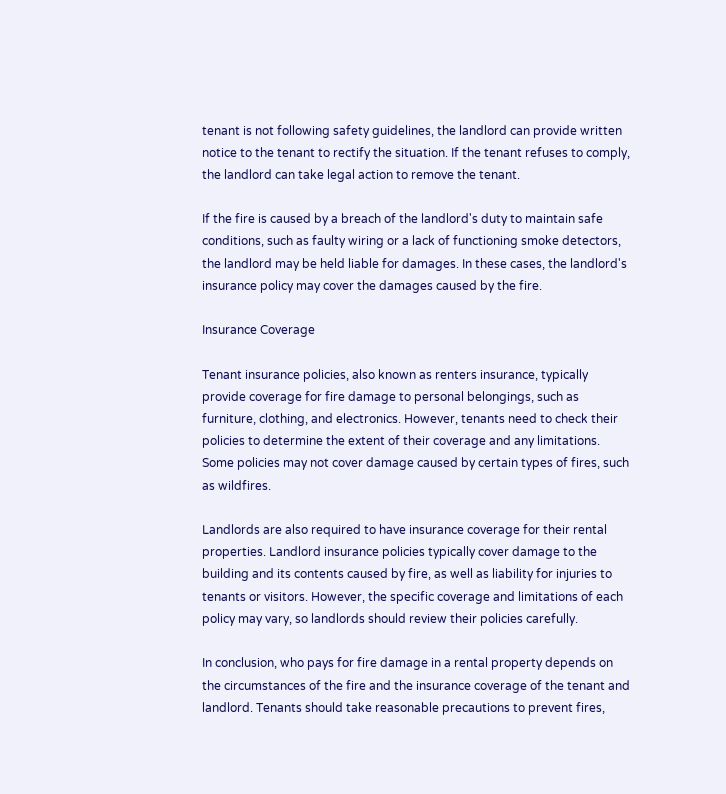tenant is not following safety guidelines, the landlord can provide written notice to the tenant to rectify the situation. If the tenant refuses to comply, the landlord can take legal action to remove the tenant.

If the fire is caused by a breach of the landlord's duty to maintain safe conditions, such as faulty wiring or a lack of functioning smoke detectors, the landlord may be held liable for damages. In these cases, the landlord's insurance policy may cover the damages caused by the fire.

Insurance Coverage

Tenant insurance policies, also known as renters insurance, typically provide coverage for fire damage to personal belongings, such as furniture, clothing, and electronics. However, tenants need to check their policies to determine the extent of their coverage and any limitations. Some policies may not cover damage caused by certain types of fires, such as wildfires.

Landlords are also required to have insurance coverage for their rental properties. Landlord insurance policies typically cover damage to the building and its contents caused by fire, as well as liability for injuries to tenants or visitors. However, the specific coverage and limitations of each policy may vary, so landlords should review their policies carefully.

In conclusion, who pays for fire damage in a rental property depends on the circumstances of the fire and the insurance coverage of the tenant and landlord. Tenants should take reasonable precautions to prevent fires,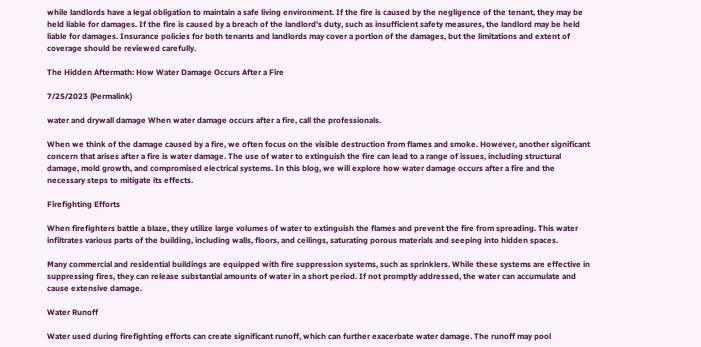while landlords have a legal obligation to maintain a safe living environment. If the fire is caused by the negligence of the tenant, they may be held liable for damages. If the fire is caused by a breach of the landlord's duty, such as insufficient safety measures, the landlord may be held liable for damages. Insurance policies for both tenants and landlords may cover a portion of the damages, but the limitations and extent of coverage should be reviewed carefully.

The Hidden Aftermath: How Water Damage Occurs After a Fire

7/25/2023 (Permalink)

water and drywall damage When water damage occurs after a fire, call the professionals.

When we think of the damage caused by a fire, we often focus on the visible destruction from flames and smoke. However, another significant concern that arises after a fire is water damage. The use of water to extinguish the fire can lead to a range of issues, including structural damage, mold growth, and compromised electrical systems. In this blog, we will explore how water damage occurs after a fire and the necessary steps to mitigate its effects.

Firefighting Efforts

When firefighters battle a blaze, they utilize large volumes of water to extinguish the flames and prevent the fire from spreading. This water infiltrates various parts of the building, including walls, floors, and ceilings, saturating porous materials and seeping into hidden spaces.

Many commercial and residential buildings are equipped with fire suppression systems, such as sprinklers. While these systems are effective in suppressing fires, they can release substantial amounts of water in a short period. If not promptly addressed, the water can accumulate and cause extensive damage.

Water Runoff

Water used during firefighting efforts can create significant runoff, which can further exacerbate water damage. The runoff may pool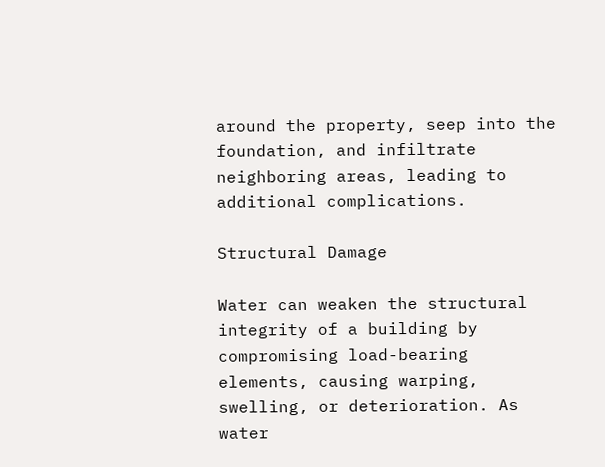around the property, seep into the foundation, and infiltrate neighboring areas, leading to additional complications.

Structural Damage

Water can weaken the structural integrity of a building by compromising load-bearing elements, causing warping, swelling, or deterioration. As water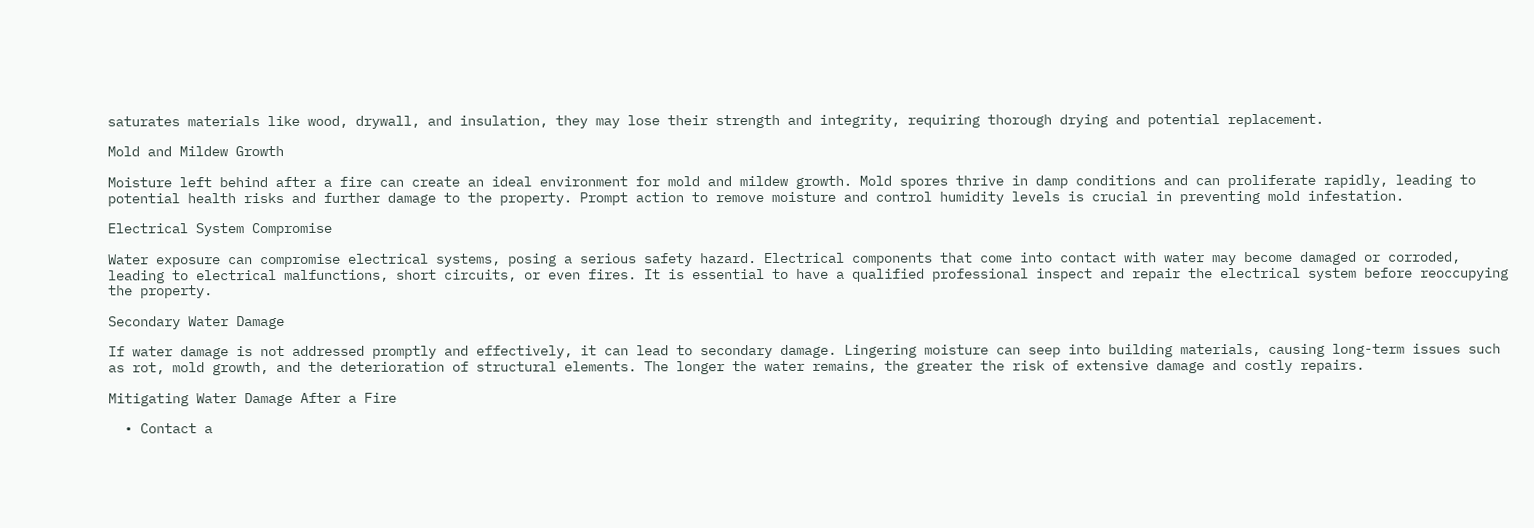saturates materials like wood, drywall, and insulation, they may lose their strength and integrity, requiring thorough drying and potential replacement.

Mold and Mildew Growth

Moisture left behind after a fire can create an ideal environment for mold and mildew growth. Mold spores thrive in damp conditions and can proliferate rapidly, leading to potential health risks and further damage to the property. Prompt action to remove moisture and control humidity levels is crucial in preventing mold infestation.

Electrical System Compromise

Water exposure can compromise electrical systems, posing a serious safety hazard. Electrical components that come into contact with water may become damaged or corroded, leading to electrical malfunctions, short circuits, or even fires. It is essential to have a qualified professional inspect and repair the electrical system before reoccupying the property.

Secondary Water Damage

If water damage is not addressed promptly and effectively, it can lead to secondary damage. Lingering moisture can seep into building materials, causing long-term issues such as rot, mold growth, and the deterioration of structural elements. The longer the water remains, the greater the risk of extensive damage and costly repairs.

Mitigating Water Damage After a Fire

  • Contact a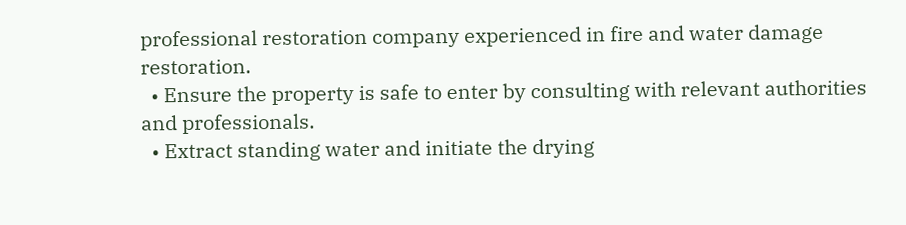professional restoration company experienced in fire and water damage restoration.
  • Ensure the property is safe to enter by consulting with relevant authorities and professionals.
  • Extract standing water and initiate the drying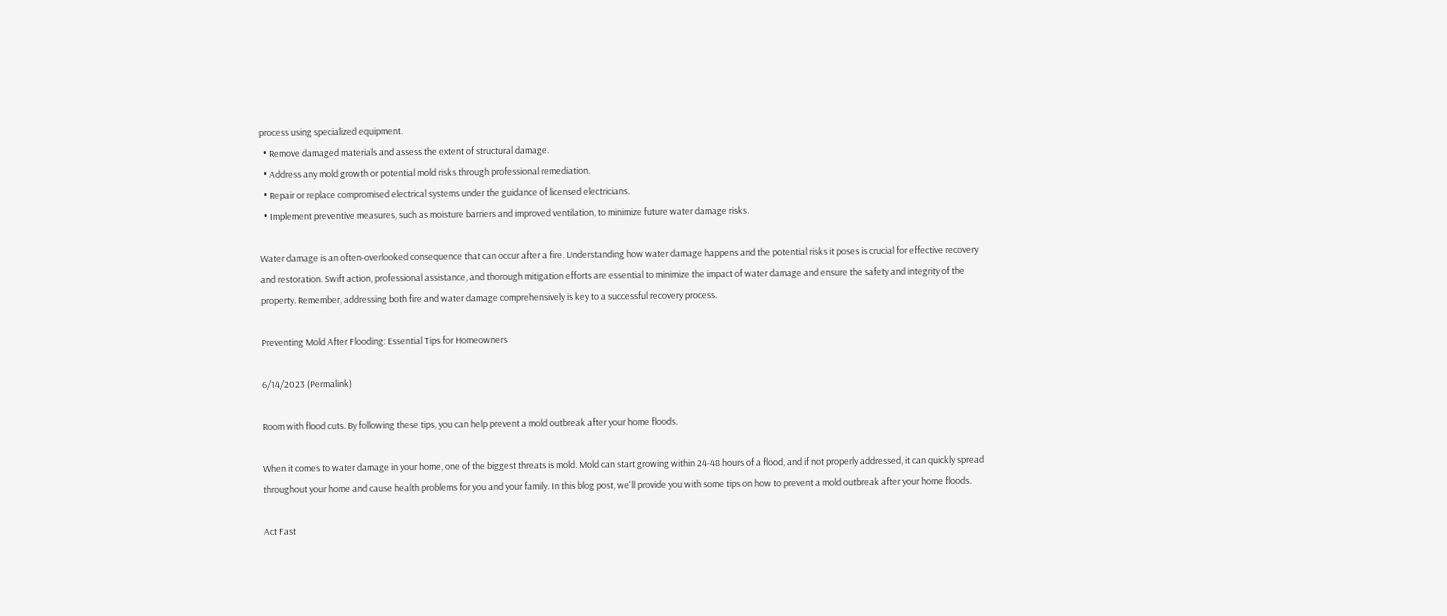process using specialized equipment.
  • Remove damaged materials and assess the extent of structural damage.
  • Address any mold growth or potential mold risks through professional remediation.
  • Repair or replace compromised electrical systems under the guidance of licensed electricians.
  • Implement preventive measures, such as moisture barriers and improved ventilation, to minimize future water damage risks.

Water damage is an often-overlooked consequence that can occur after a fire. Understanding how water damage happens and the potential risks it poses is crucial for effective recovery and restoration. Swift action, professional assistance, and thorough mitigation efforts are essential to minimize the impact of water damage and ensure the safety and integrity of the property. Remember, addressing both fire and water damage comprehensively is key to a successful recovery process.

Preventing Mold After Flooding: Essential Tips for Homeowners

6/14/2023 (Permalink)

Room with flood cuts. By following these tips, you can help prevent a mold outbreak after your home floods.

When it comes to water damage in your home, one of the biggest threats is mold. Mold can start growing within 24-48 hours of a flood, and if not properly addressed, it can quickly spread throughout your home and cause health problems for you and your family. In this blog post, we'll provide you with some tips on how to prevent a mold outbreak after your home floods.

Act Fast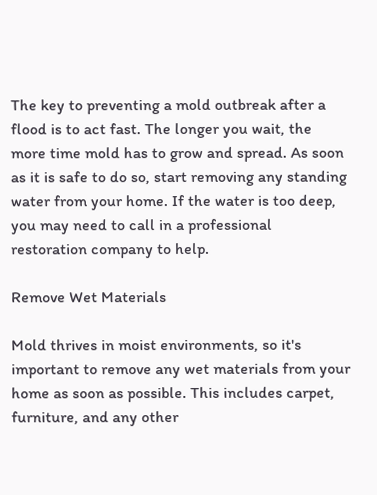The key to preventing a mold outbreak after a flood is to act fast. The longer you wait, the more time mold has to grow and spread. As soon as it is safe to do so, start removing any standing water from your home. If the water is too deep, you may need to call in a professional restoration company to help.

Remove Wet Materials

Mold thrives in moist environments, so it's important to remove any wet materials from your home as soon as possible. This includes carpet, furniture, and any other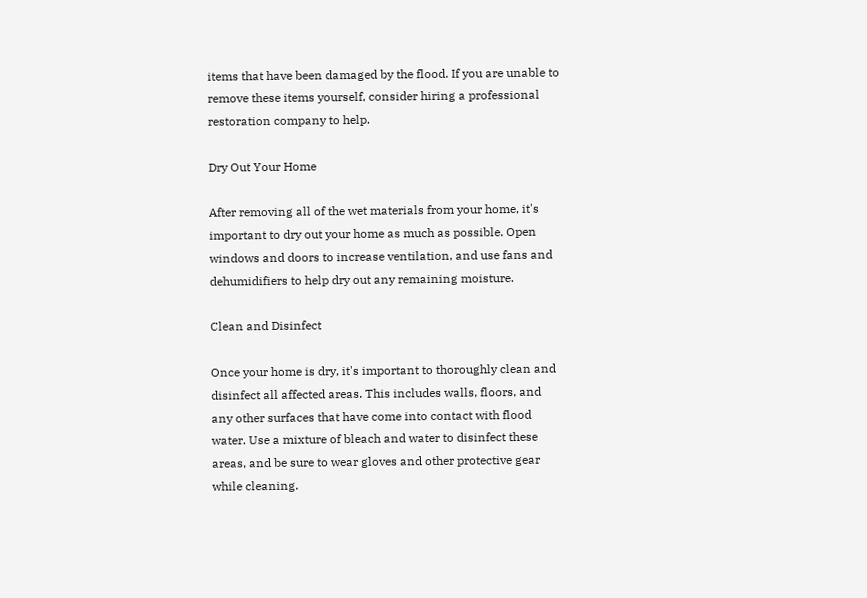items that have been damaged by the flood. If you are unable to remove these items yourself, consider hiring a professional restoration company to help.

Dry Out Your Home

After removing all of the wet materials from your home, it's important to dry out your home as much as possible. Open windows and doors to increase ventilation, and use fans and dehumidifiers to help dry out any remaining moisture.

Clean and Disinfect

Once your home is dry, it's important to thoroughly clean and disinfect all affected areas. This includes walls, floors, and any other surfaces that have come into contact with flood water. Use a mixture of bleach and water to disinfect these areas, and be sure to wear gloves and other protective gear while cleaning.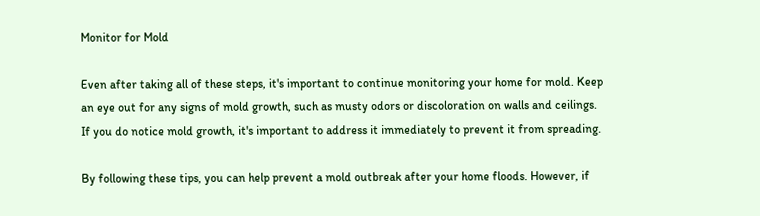Monitor for Mold

Even after taking all of these steps, it's important to continue monitoring your home for mold. Keep an eye out for any signs of mold growth, such as musty odors or discoloration on walls and ceilings. If you do notice mold growth, it's important to address it immediately to prevent it from spreading.

By following these tips, you can help prevent a mold outbreak after your home floods. However, if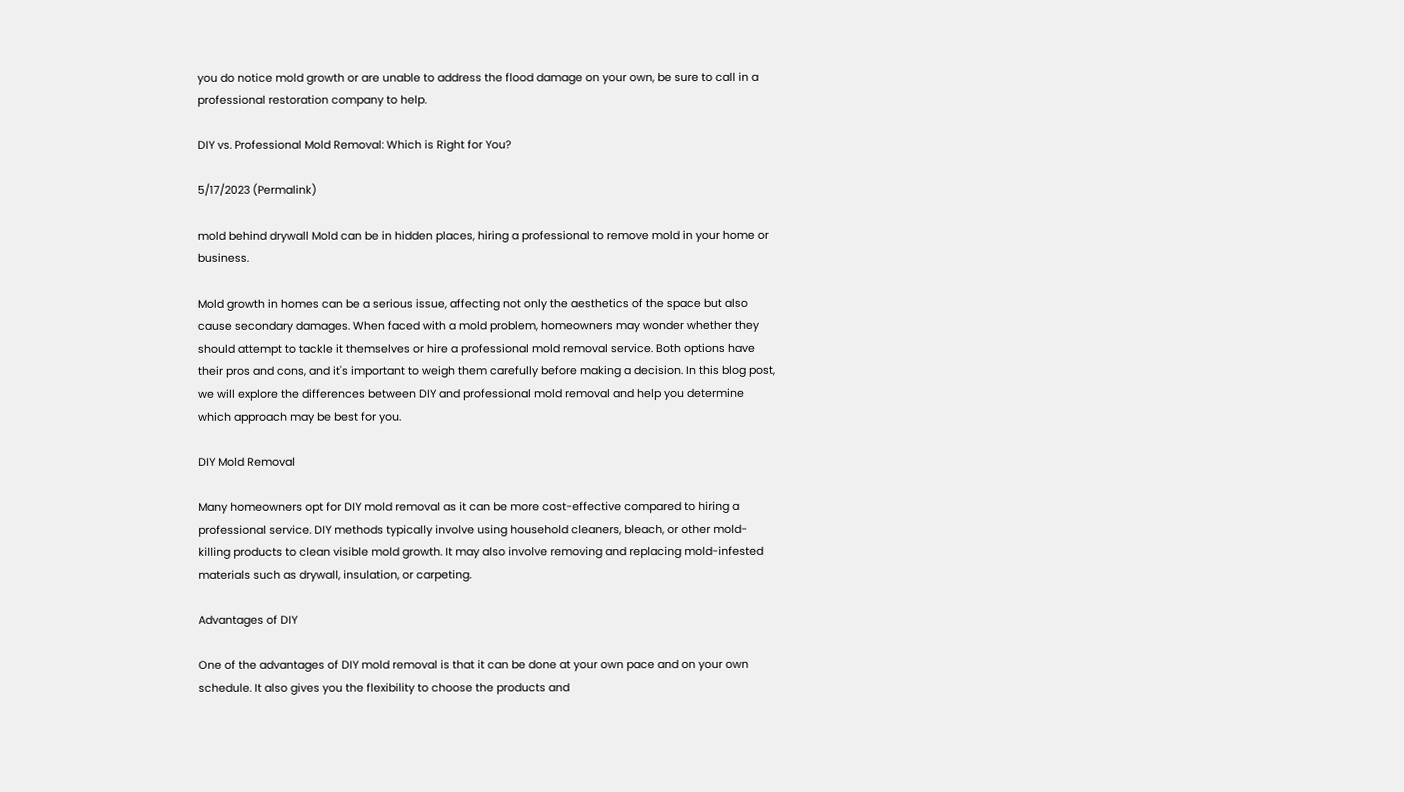you do notice mold growth or are unable to address the flood damage on your own, be sure to call in a professional restoration company to help.

DIY vs. Professional Mold Removal: Which is Right for You?

5/17/2023 (Permalink)

mold behind drywall Mold can be in hidden places, hiring a professional to remove mold in your home or business.

Mold growth in homes can be a serious issue, affecting not only the aesthetics of the space but also cause secondary damages. When faced with a mold problem, homeowners may wonder whether they should attempt to tackle it themselves or hire a professional mold removal service. Both options have their pros and cons, and it's important to weigh them carefully before making a decision. In this blog post, we will explore the differences between DIY and professional mold removal and help you determine which approach may be best for you.

DIY Mold Removal

Many homeowners opt for DIY mold removal as it can be more cost-effective compared to hiring a professional service. DIY methods typically involve using household cleaners, bleach, or other mold-killing products to clean visible mold growth. It may also involve removing and replacing mold-infested materials such as drywall, insulation, or carpeting.

Advantages of DIY

One of the advantages of DIY mold removal is that it can be done at your own pace and on your own schedule. It also gives you the flexibility to choose the products and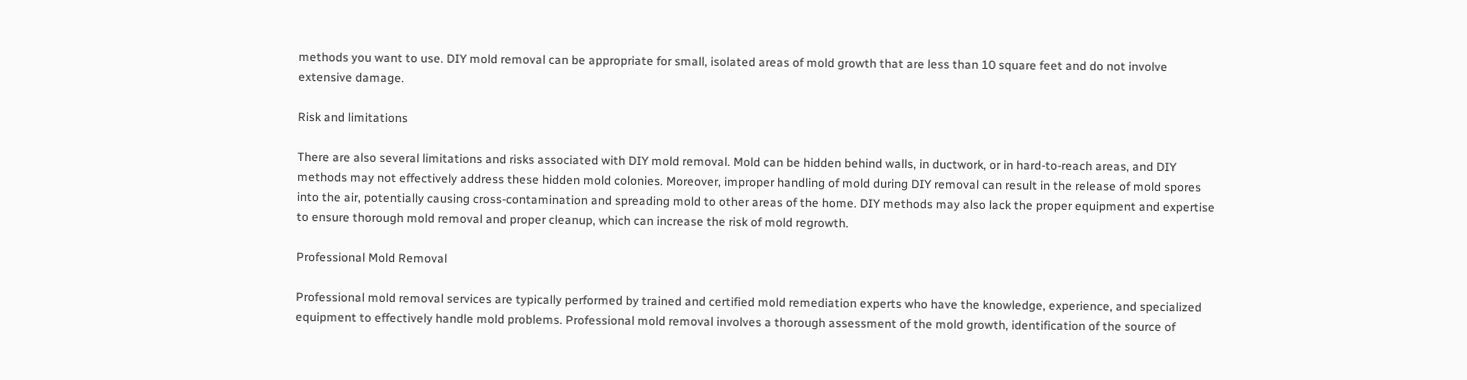methods you want to use. DIY mold removal can be appropriate for small, isolated areas of mold growth that are less than 10 square feet and do not involve extensive damage.

Risk and limitations

There are also several limitations and risks associated with DIY mold removal. Mold can be hidden behind walls, in ductwork, or in hard-to-reach areas, and DIY methods may not effectively address these hidden mold colonies. Moreover, improper handling of mold during DIY removal can result in the release of mold spores into the air, potentially causing cross-contamination and spreading mold to other areas of the home. DIY methods may also lack the proper equipment and expertise to ensure thorough mold removal and proper cleanup, which can increase the risk of mold regrowth.

Professional Mold Removal

Professional mold removal services are typically performed by trained and certified mold remediation experts who have the knowledge, experience, and specialized equipment to effectively handle mold problems. Professional mold removal involves a thorough assessment of the mold growth, identification of the source of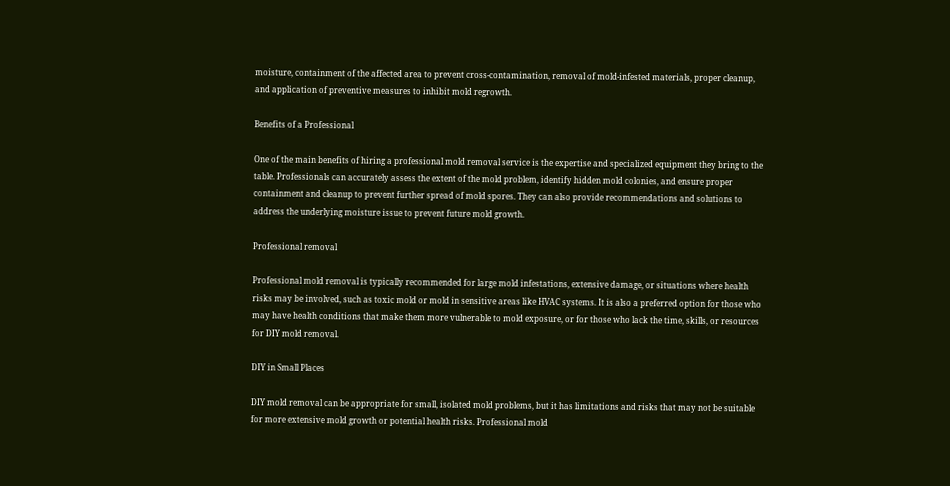moisture, containment of the affected area to prevent cross-contamination, removal of mold-infested materials, proper cleanup, and application of preventive measures to inhibit mold regrowth.

Benefits of a Professional

One of the main benefits of hiring a professional mold removal service is the expertise and specialized equipment they bring to the table. Professionals can accurately assess the extent of the mold problem, identify hidden mold colonies, and ensure proper containment and cleanup to prevent further spread of mold spores. They can also provide recommendations and solutions to address the underlying moisture issue to prevent future mold growth.

Professional removal

Professional mold removal is typically recommended for large mold infestations, extensive damage, or situations where health risks may be involved, such as toxic mold or mold in sensitive areas like HVAC systems. It is also a preferred option for those who may have health conditions that make them more vulnerable to mold exposure, or for those who lack the time, skills, or resources for DIY mold removal.

DIY in Small Places

DIY mold removal can be appropriate for small, isolated mold problems, but it has limitations and risks that may not be suitable for more extensive mold growth or potential health risks. Professional mold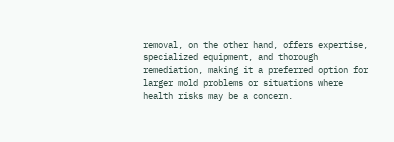removal, on the other hand, offers expertise, specialized equipment, and thorough remediation, making it a preferred option for larger mold problems or situations where health risks may be a concern.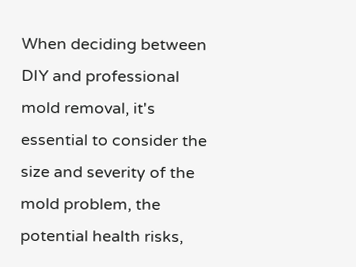When deciding between DIY and professional mold removal, it's essential to consider the size and severity of the mold problem, the potential health risks,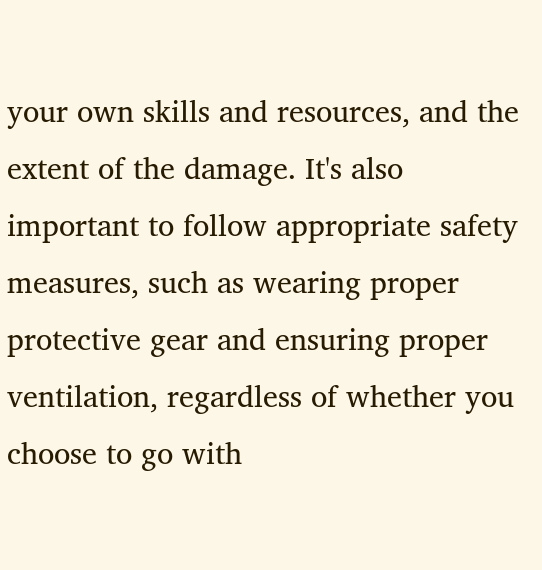your own skills and resources, and the extent of the damage. It's also important to follow appropriate safety measures, such as wearing proper protective gear and ensuring proper ventilation, regardless of whether you choose to go with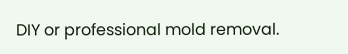DIY or professional mold removal.